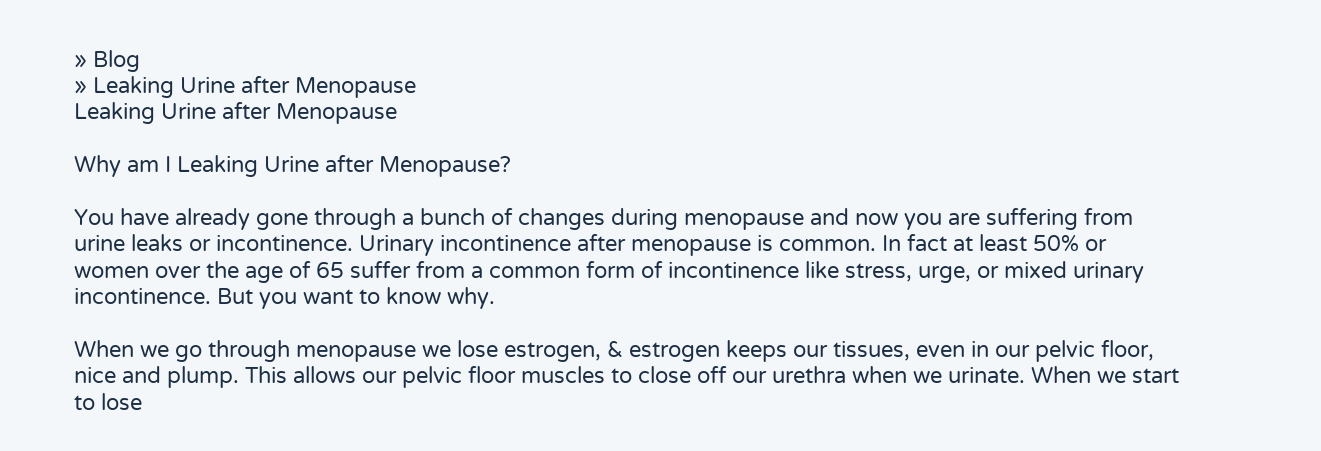» Blog
» Leaking Urine after Menopause
Leaking Urine after Menopause

Why am I Leaking Urine after Menopause?

You have already gone through a bunch of changes during menopause and now you are suffering from urine leaks or incontinence. Urinary incontinence after menopause is common. In fact at least 50% or women over the age of 65 suffer from a common form of incontinence like stress, urge, or mixed urinary incontinence. But you want to know why.

When we go through menopause we lose estrogen, & estrogen keeps our tissues, even in our pelvic floor, nice and plump. This allows our pelvic floor muscles to close off our urethra when we urinate. When we start to lose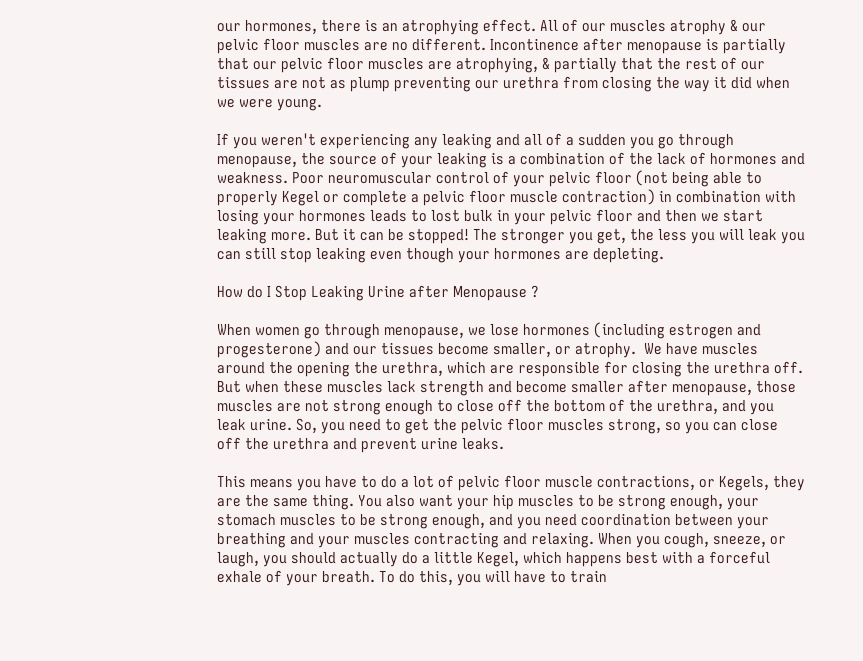our hormones, there is an atrophying effect. All of our muscles atrophy & our pelvic floor muscles are no different. Incontinence after menopause is partially that our pelvic floor muscles are atrophying, & partially that the rest of our tissues are not as plump preventing our urethra from closing the way it did when we were young.

If you weren't experiencing any leaking and all of a sudden you go through menopause, the source of your leaking is a combination of the lack of hormones and weakness. Poor neuromuscular control of your pelvic floor (not being able to properly Kegel or complete a pelvic floor muscle contraction) in combination with losing your hormones leads to lost bulk in your pelvic floor and then we start leaking more. But it can be stopped! The stronger you get, the less you will leak you can still stop leaking even though your hormones are depleting.

How do I Stop Leaking Urine after Menopause ?

When women go through menopause, we lose hormones (including estrogen and progesterone) and our tissues become smaller, or atrophy.  We have muscles around the opening the urethra, which are responsible for closing the urethra off. But when these muscles lack strength and become smaller after menopause, those muscles are not strong enough to close off the bottom of the urethra, and you leak urine. So, you need to get the pelvic floor muscles strong, so you can close off the urethra and prevent urine leaks.

This means you have to do a lot of pelvic floor muscle contractions, or Kegels, they are the same thing. You also want your hip muscles to be strong enough, your stomach muscles to be strong enough, and you need coordination between your breathing and your muscles contracting and relaxing. When you cough, sneeze, or laugh, you should actually do a little Kegel, which happens best with a forceful exhale of your breath. To do this, you will have to train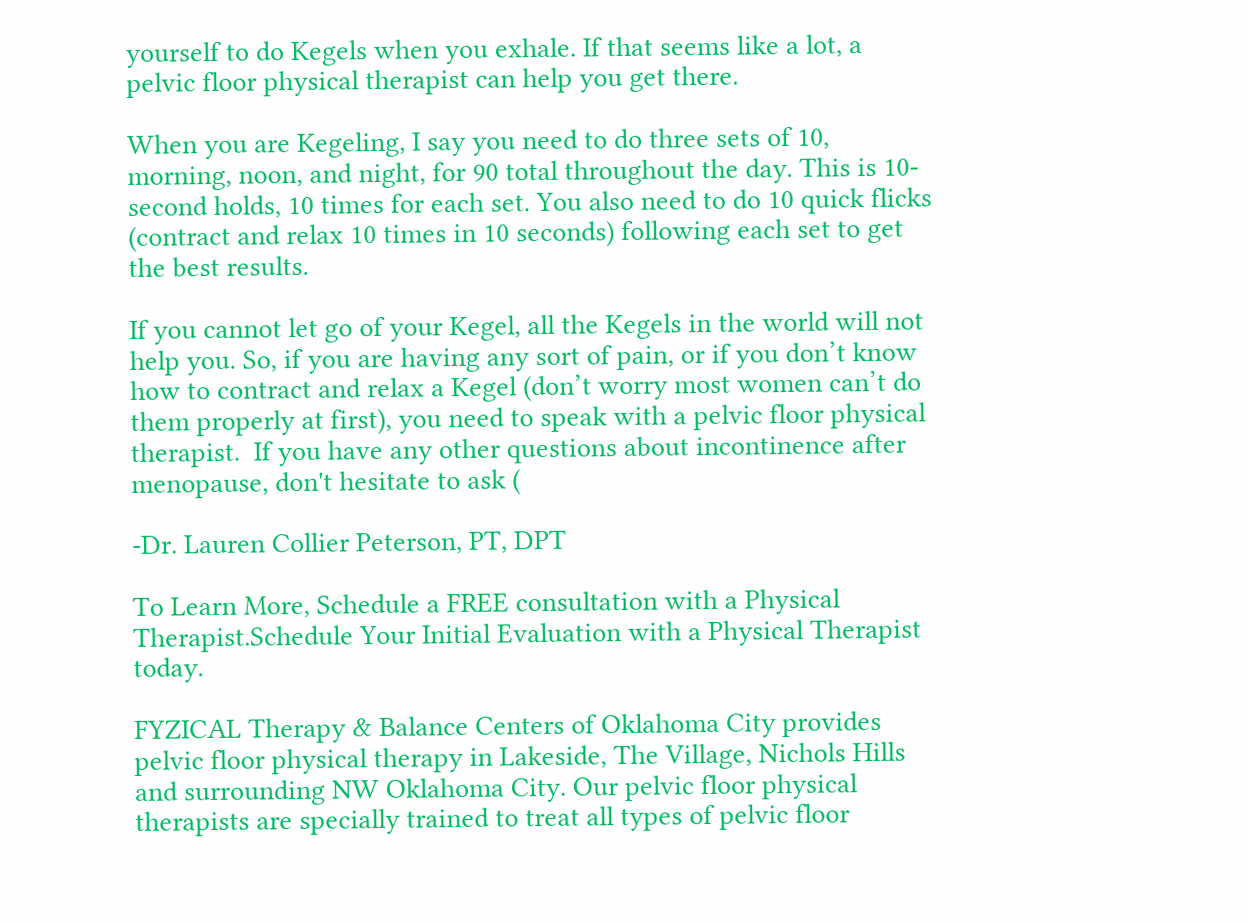yourself to do Kegels when you exhale. If that seems like a lot, a pelvic floor physical therapist can help you get there.

When you are Kegeling, I say you need to do three sets of 10, morning, noon, and night, for 90 total throughout the day. This is 10-second holds, 10 times for each set. You also need to do 10 quick flicks (contract and relax 10 times in 10 seconds) following each set to get the best results.

If you cannot let go of your Kegel, all the Kegels in the world will not help you. So, if you are having any sort of pain, or if you don’t know how to contract and relax a Kegel (don’t worry most women can’t do them properly at first), you need to speak with a pelvic floor physical therapist.  If you have any other questions about incontinence after menopause, don't hesitate to ask (

-Dr. Lauren Collier Peterson, PT, DPT

To Learn More, Schedule a FREE consultation with a Physical Therapist.Schedule Your Initial Evaluation with a Physical Therapist today.

FYZICAL Therapy & Balance Centers of Oklahoma City provides pelvic floor physical therapy in Lakeside, The Village, Nichols Hills and surrounding NW Oklahoma City. Our pelvic floor physical therapists are specially trained to treat all types of pelvic floor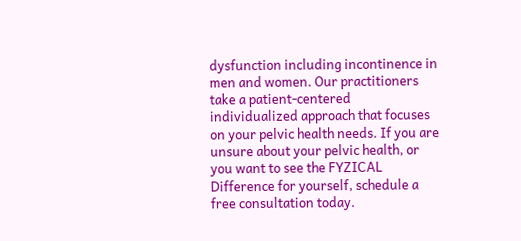dysfunction including incontinence in men and women. Our practitioners take a patient-centered individualized approach that focuses on your pelvic health needs. If you are unsure about your pelvic health, or you want to see the FYZICAL Difference for yourself, schedule a free consultation today.